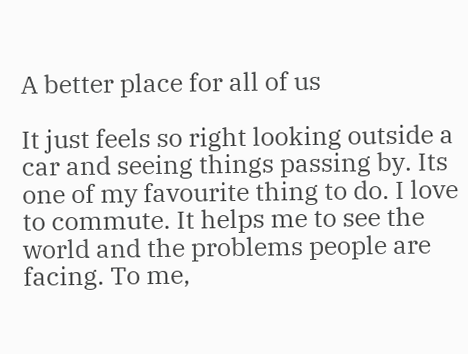A better place for all of us

It just feels so right looking outside a car and seeing things passing by. Its one of my favourite thing to do. I love to commute. It helps me to see the world and the problems people are facing. To me,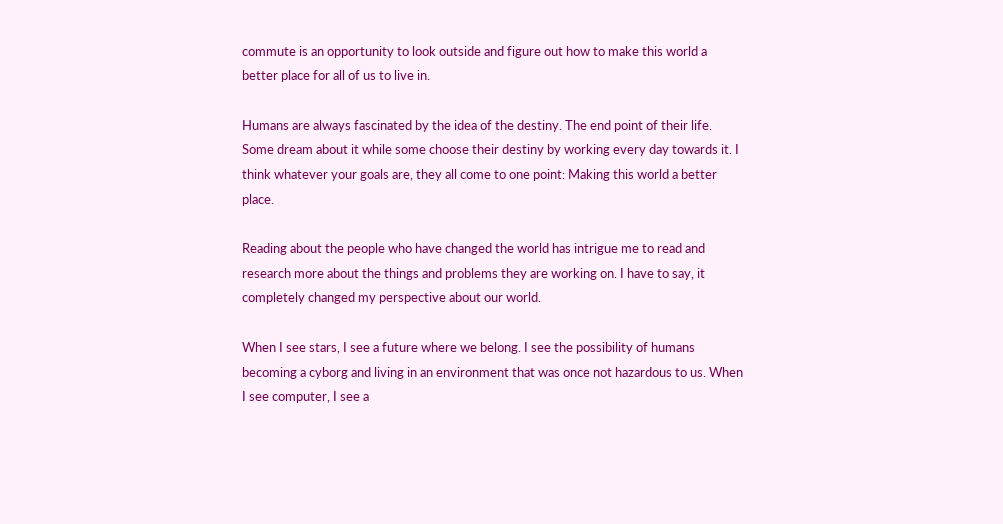commute is an opportunity to look outside and figure out how to make this world a better place for all of us to live in.

Humans are always fascinated by the idea of the destiny. The end point of their life. Some dream about it while some choose their destiny by working every day towards it. I think whatever your goals are, they all come to one point: Making this world a better place.

Reading about the people who have changed the world has intrigue me to read and research more about the things and problems they are working on. I have to say, it completely changed my perspective about our world.

When I see stars, I see a future where we belong. I see the possibility of humans becoming a cyborg and living in an environment that was once not hazardous to us. When I see computer, I see a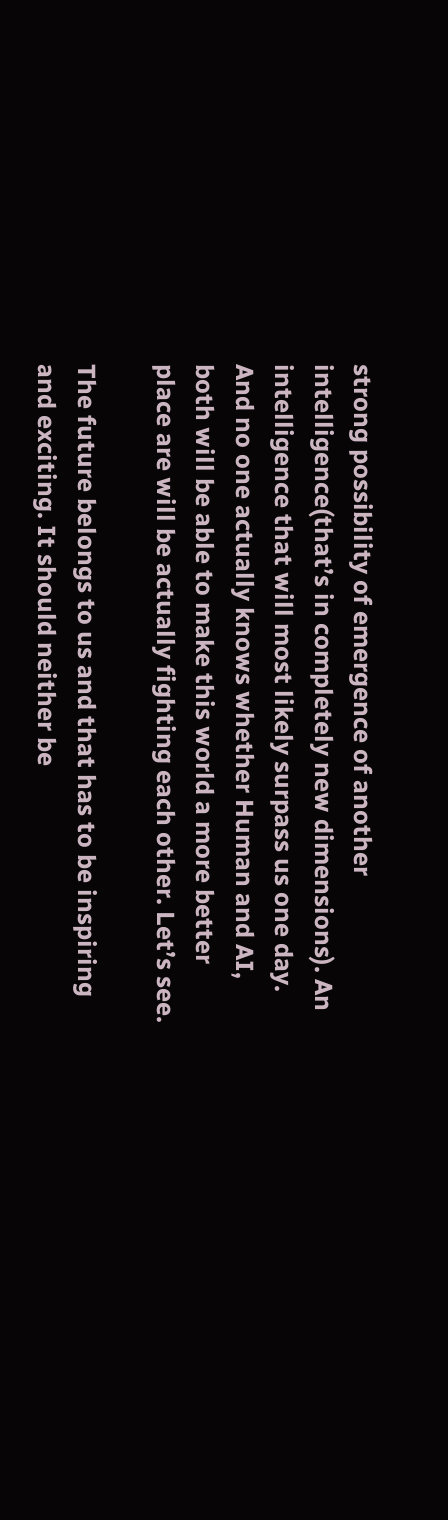strong possibility of emergence of another intelligence(that’s in completely new dimensions). An intelligence that will most likely surpass us one day. And no one actually knows whether Human and AI, both will be able to make this world a more better place are will be actually fighting each other. Let’s see.

The future belongs to us and that has to be inspiring and exciting. It should neither be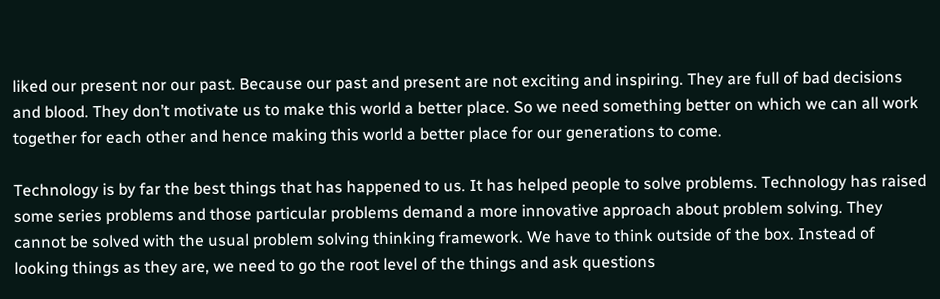liked our present nor our past. Because our past and present are not exciting and inspiring. They are full of bad decisions and blood. They don’t motivate us to make this world a better place. So we need something better on which we can all work together for each other and hence making this world a better place for our generations to come.

Technology is by far the best things that has happened to us. It has helped people to solve problems. Technology has raised some series problems and those particular problems demand a more innovative approach about problem solving. They cannot be solved with the usual problem solving thinking framework. We have to think outside of the box. Instead of looking things as they are, we need to go the root level of the things and ask questions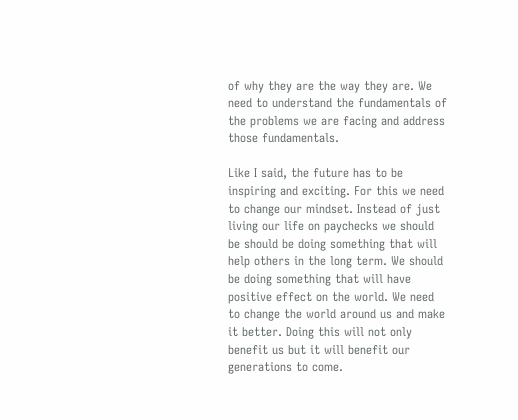of why they are the way they are. We need to understand the fundamentals of the problems we are facing and address those fundamentals.

Like I said, the future has to be inspiring and exciting. For this we need to change our mindset. Instead of just living our life on paychecks we should be should be doing something that will help others in the long term. We should be doing something that will have positive effect on the world. We need to change the world around us and make it better. Doing this will not only benefit us but it will benefit our generations to come.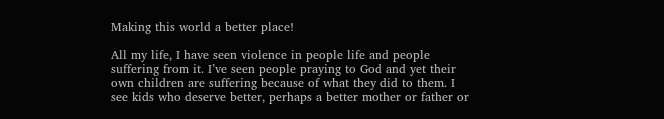Making this world a better place!

All my life, I have seen violence in people life and people suffering from it. I’ve seen people praying to God and yet their own children are suffering because of what they did to them. I see kids who deserve better, perhaps a better mother or father or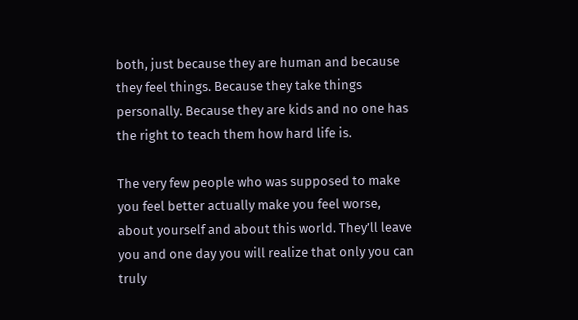both, just because they are human and because they feel things. Because they take things personally. Because they are kids and no one has the right to teach them how hard life is.

The very few people who was supposed to make you feel better actually make you feel worse, about yourself and about this world. They’ll leave you and one day you will realize that only you can truly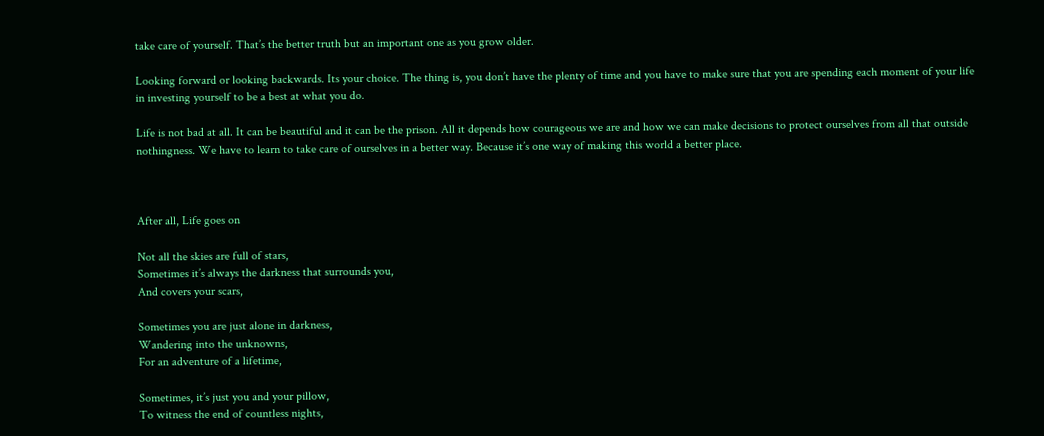take care of yourself. That’s the better truth but an important one as you grow older.

Looking forward or looking backwards. Its your choice. The thing is, you don’t have the plenty of time and you have to make sure that you are spending each moment of your life in investing yourself to be a best at what you do.

Life is not bad at all. It can be beautiful and it can be the prison. All it depends how courageous we are and how we can make decisions to protect ourselves from all that outside nothingness. We have to learn to take care of ourselves in a better way. Because it’s one way of making this world a better place.



After all, Life goes on

Not all the skies are full of stars,
Sometimes it’s always the darkness that surrounds you,
And covers your scars,

Sometimes you are just alone in darkness,
Wandering into the unknowns,
For an adventure of a lifetime,

Sometimes, it’s just you and your pillow,
To witness the end of countless nights,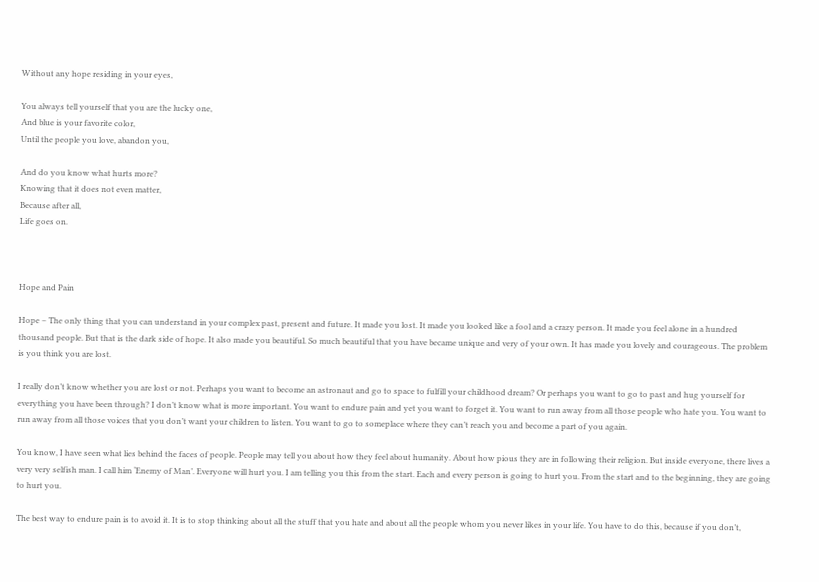Without any hope residing in your eyes,

You always tell yourself that you are the lucky one,
And blue is your favorite color,
Until the people you love, abandon you,

And do you know what hurts more?
Knowing that it does not even matter,
Because after all,
Life goes on.



Hope and Pain

Hope – The only thing that you can understand in your complex past, present and future. It made you lost. It made you looked like a fool and a crazy person. It made you feel alone in a hundred thousand people. But that is the dark side of hope. It also made you beautiful. So much beautiful that you have became unique and very of your own. It has made you lovely and courageous. The problem is you think you are lost.

I really don’t know whether you are lost or not. Perhaps you want to become an astronaut and go to space to fulfill your childhood dream? Or perhaps you want to go to past and hug yourself for everything you have been through? I don’t know what is more important. You want to endure pain and yet you want to forget it. You want to run away from all those people who hate you. You want to run away from all those voices that you don’t want your children to listen. You want to go to someplace where they can’t reach you and become a part of you again.

You know, I have seen what lies behind the faces of people. People may tell you about how they feel about humanity. About how pious they are in following their religion. But inside everyone, there lives a very very selfish man. I call him ‘Enemy of Man’. Everyone will hurt you. I am telling you this from the start. Each and every person is going to hurt you. From the start and to the beginning, they are going to hurt you.

The best way to endure pain is to avoid it. It is to stop thinking about all the stuff that you hate and about all the people whom you never likes in your life. You have to do this, because if you don’t,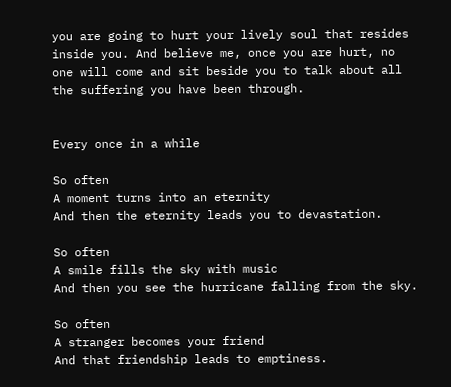you are going to hurt your lively soul that resides inside you. And believe me, once you are hurt, no one will come and sit beside you to talk about all the suffering you have been through.


Every once in a while

So often
A moment turns into an eternity
And then the eternity leads you to devastation.

So often
A smile fills the sky with music
And then you see the hurricane falling from the sky.

So often
A stranger becomes your friend
And that friendship leads to emptiness.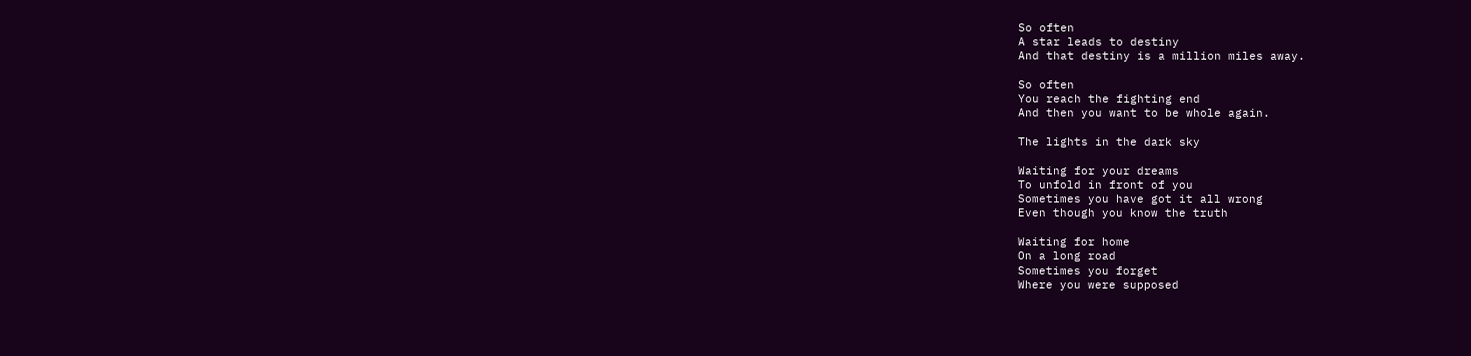So often
A star leads to destiny
And that destiny is a million miles away.

So often
You reach the fighting end
And then you want to be whole again.

The lights in the dark sky

Waiting for your dreams
To unfold in front of you
Sometimes you have got it all wrong
Even though you know the truth

Waiting for home
On a long road
Sometimes you forget
Where you were supposed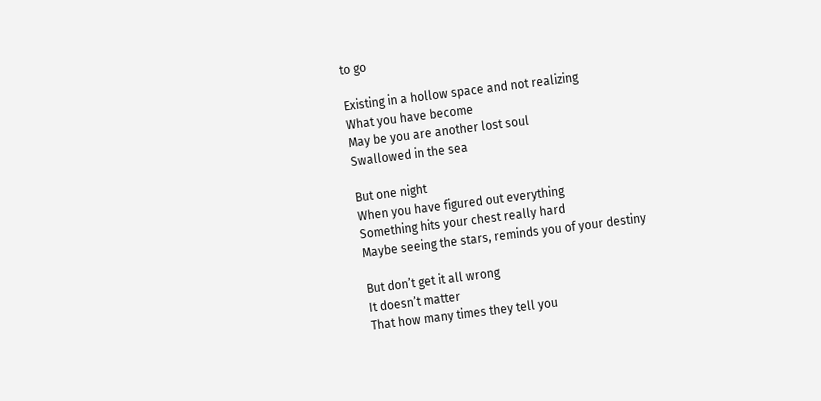to go

Existing in a hollow space and not realizing
What you have become
May be you are another lost soul
Swallowed in the sea

But one night
When you have figured out everything
Something hits your chest really hard
Maybe seeing the stars, reminds you of your destiny

But don’t get it all wrong
It doesn’t matter
That how many times they tell you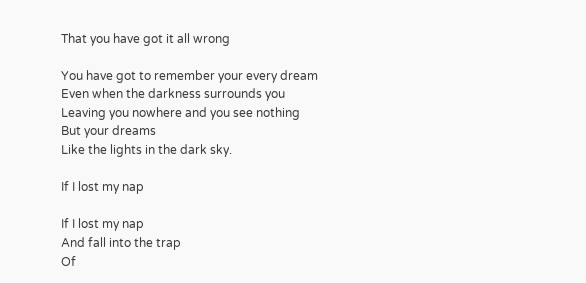That you have got it all wrong

You have got to remember your every dream
Even when the darkness surrounds you
Leaving you nowhere and you see nothing
But your dreams
Like the lights in the dark sky.

If I lost my nap

If I lost my nap
And fall into the trap
Of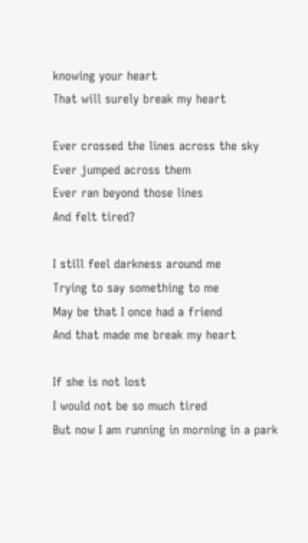knowing your heart
That will surely break my heart

Ever crossed the lines across the sky
Ever jumped across them
Ever ran beyond those lines
And felt tired?

I still feel darkness around me
Trying to say something to me
May be that I once had a friend
And that made me break my heart

If she is not lost
I would not be so much tired
But now I am running in morning in a park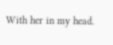With her in my head.